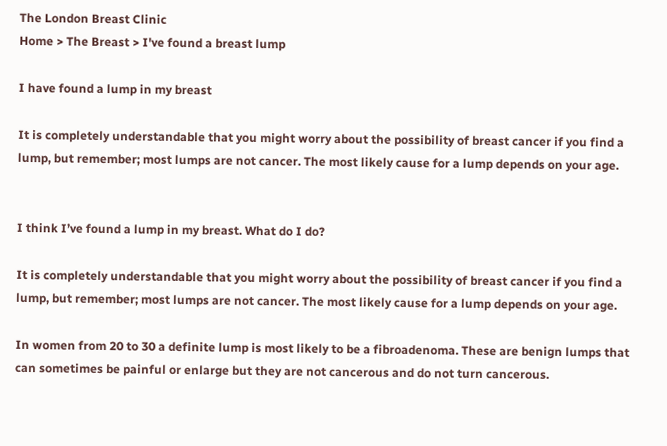The London Breast Clinic
Home > The Breast > I've found a breast lump

I have found a lump in my breast

It is completely understandable that you might worry about the possibility of breast cancer if you find a lump, but remember; most lumps are not cancer. The most likely cause for a lump depends on your age.


I think I’ve found a lump in my breast. What do I do?

It is completely understandable that you might worry about the possibility of breast cancer if you find a lump, but remember; most lumps are not cancer. The most likely cause for a lump depends on your age.

In women from 20 to 30 a definite lump is most likely to be a fibroadenoma. These are benign lumps that can sometimes be painful or enlarge but they are not cancerous and do not turn cancerous.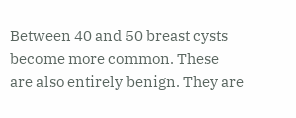Between 40 and 50 breast cysts become more common. These are also entirely benign. They are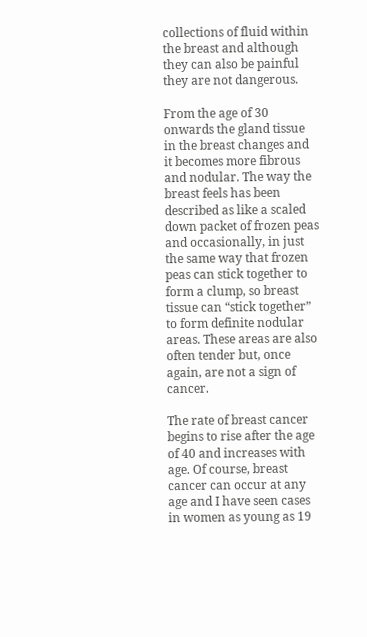collections of fluid within the breast and although they can also be painful they are not dangerous.

From the age of 30 onwards the gland tissue in the breast changes and it becomes more fibrous and nodular. The way the breast feels has been described as like a scaled down packet of frozen peas and occasionally, in just the same way that frozen peas can stick together to form a clump, so breast tissue can “stick together” to form definite nodular areas. These areas are also often tender but, once again, are not a sign of cancer.

The rate of breast cancer begins to rise after the age of 40 and increases with age. Of course, breast cancer can occur at any age and I have seen cases in women as young as 19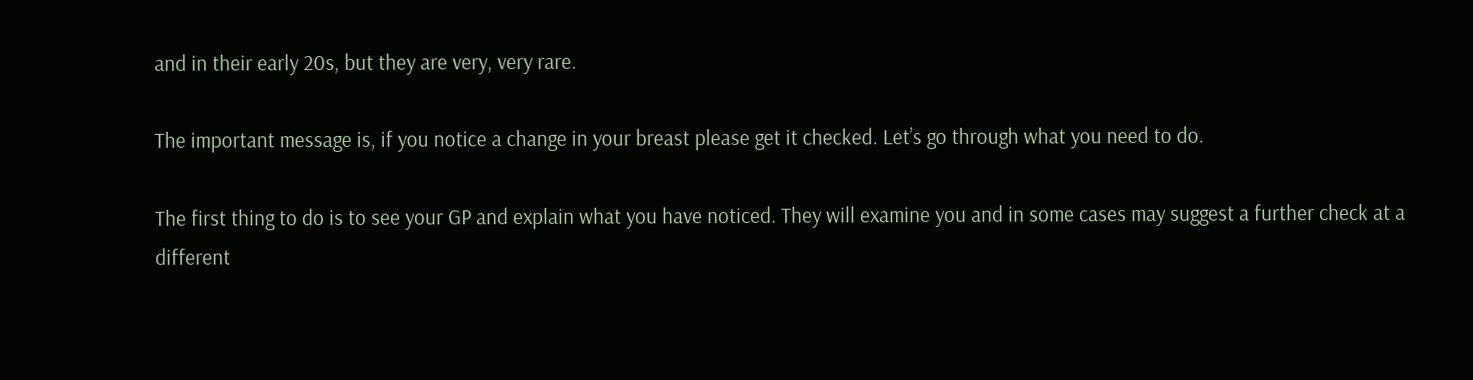and in their early 20s, but they are very, very rare.

The important message is, if you notice a change in your breast please get it checked. Let’s go through what you need to do.

The first thing to do is to see your GP and explain what you have noticed. They will examine you and in some cases may suggest a further check at a different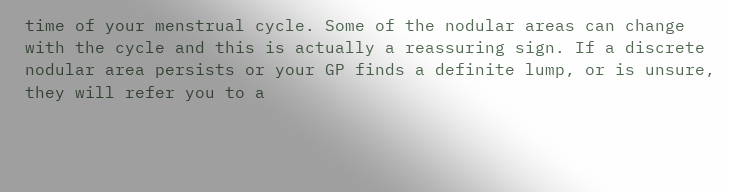time of your menstrual cycle. Some of the nodular areas can change with the cycle and this is actually a reassuring sign. If a discrete nodular area persists or your GP finds a definite lump, or is unsure, they will refer you to a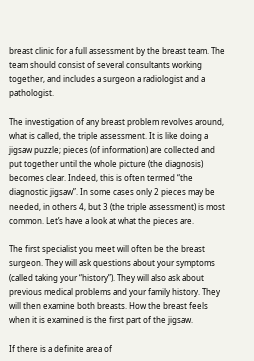breast clinic for a full assessment by the breast team. The team should consist of several consultants working together, and includes a surgeon a radiologist and a pathologist.

The investigation of any breast problem revolves around, what is called, the triple assessment. It is like doing a jigsaw puzzle; pieces (of information) are collected and put together until the whole picture (the diagnosis) becomes clear. Indeed, this is often termed “the diagnostic jigsaw”. In some cases only 2 pieces may be needed, in others 4, but 3 (the triple assessment) is most common. Let’s have a look at what the pieces are.

The first specialist you meet will often be the breast surgeon. They will ask questions about your symptoms (called taking your “history”). They will also ask about previous medical problems and your family history. They will then examine both breasts. How the breast feels when it is examined is the first part of the jigsaw.

If there is a definite area of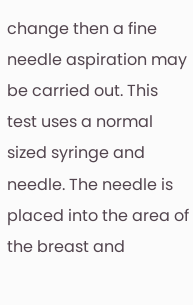change then a fine needle aspiration may be carried out. This test uses a normal sized syringe and needle. The needle is placed into the area of the breast and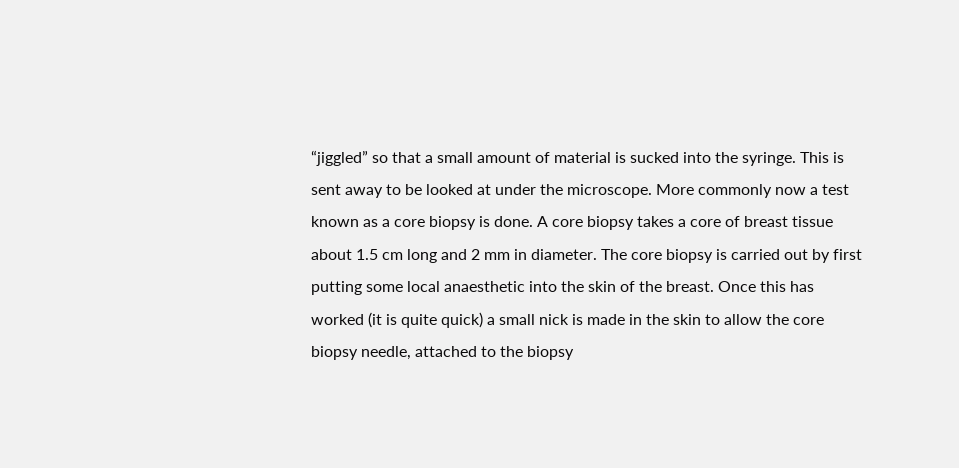“jiggled” so that a small amount of material is sucked into the syringe. This is sent away to be looked at under the microscope. More commonly now a test known as a core biopsy is done. A core biopsy takes a core of breast tissue about 1.5 cm long and 2 mm in diameter. The core biopsy is carried out by first putting some local anaesthetic into the skin of the breast. Once this has worked (it is quite quick) a small nick is made in the skin to allow the core biopsy needle, attached to the biopsy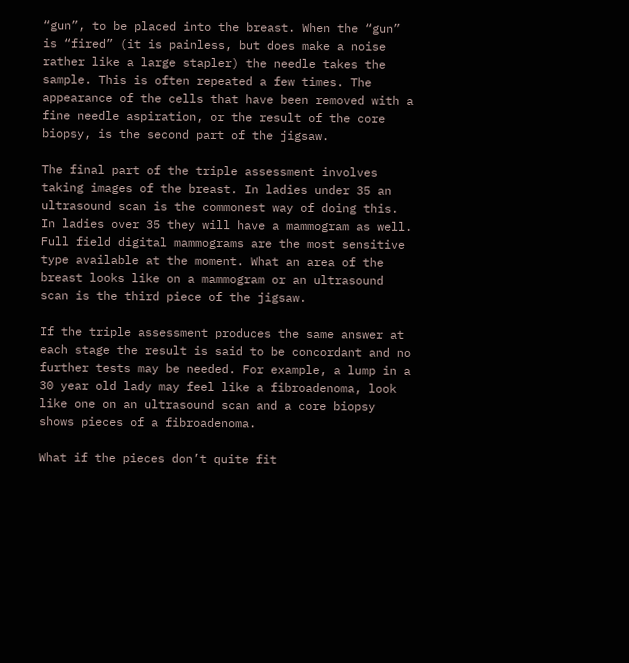“gun”, to be placed into the breast. When the “gun” is “fired” (it is painless, but does make a noise rather like a large stapler) the needle takes the sample. This is often repeated a few times. The appearance of the cells that have been removed with a fine needle aspiration, or the result of the core biopsy, is the second part of the jigsaw.

The final part of the triple assessment involves taking images of the breast. In ladies under 35 an ultrasound scan is the commonest way of doing this. In ladies over 35 they will have a mammogram as well. Full field digital mammograms are the most sensitive type available at the moment. What an area of the breast looks like on a mammogram or an ultrasound scan is the third piece of the jigsaw.

If the triple assessment produces the same answer at each stage the result is said to be concordant and no further tests may be needed. For example, a lump in a 30 year old lady may feel like a fibroadenoma, look like one on an ultrasound scan and a core biopsy shows pieces of a fibroadenoma.

What if the pieces don’t quite fit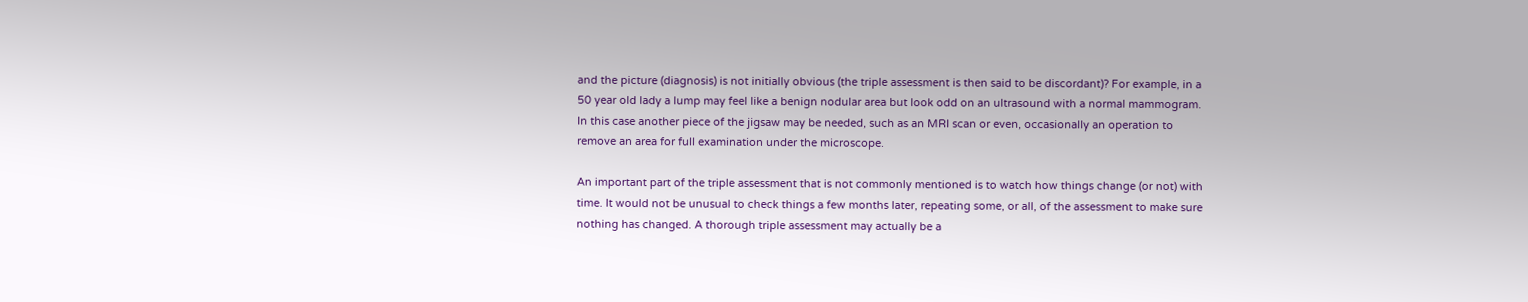and the picture (diagnosis) is not initially obvious (the triple assessment is then said to be discordant)? For example, in a 50 year old lady a lump may feel like a benign nodular area but look odd on an ultrasound with a normal mammogram. In this case another piece of the jigsaw may be needed, such as an MRI scan or even, occasionally an operation to remove an area for full examination under the microscope.

An important part of the triple assessment that is not commonly mentioned is to watch how things change (or not) with time. It would not be unusual to check things a few months later, repeating some, or all, of the assessment to make sure nothing has changed. A thorough triple assessment may actually be a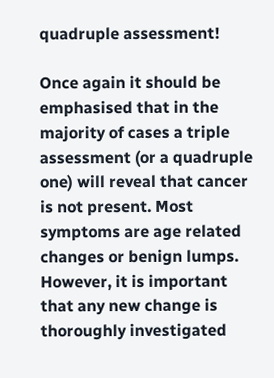quadruple assessment!

Once again it should be emphasised that in the majority of cases a triple assessment (or a quadruple one) will reveal that cancer is not present. Most symptoms are age related changes or benign lumps. However, it is important that any new change is thoroughly investigated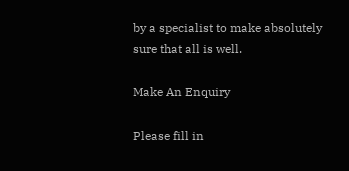by a specialist to make absolutely sure that all is well.

Make An Enquiry

Please fill in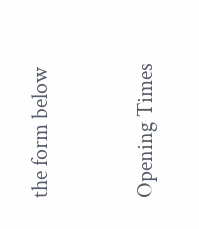the form below


Opening Times